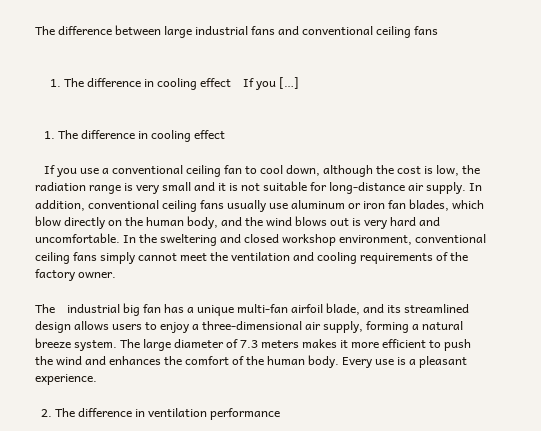The difference between large industrial fans and conventional ceiling fans


     1. The difference in cooling effect    If you […]


   1. The difference in cooling effect

   If you use a conventional ceiling fan to cool down, although the cost is low, the radiation range is very small and it is not suitable for long-distance air supply. In addition, conventional ceiling fans usually use aluminum or iron fan blades, which blow directly on the human body, and the wind blows out is very hard and uncomfortable. In the sweltering and closed workshop environment, conventional ceiling fans simply cannot meet the ventilation and cooling requirements of the factory owner.

The    industrial big fan has a unique multi-fan airfoil blade, and its streamlined design allows users to enjoy a three-dimensional air supply, forming a natural breeze system. The large diameter of 7.3 meters makes it more efficient to push the wind and enhances the comfort of the human body. Every use is a pleasant experience.

  2. The difference in ventilation performance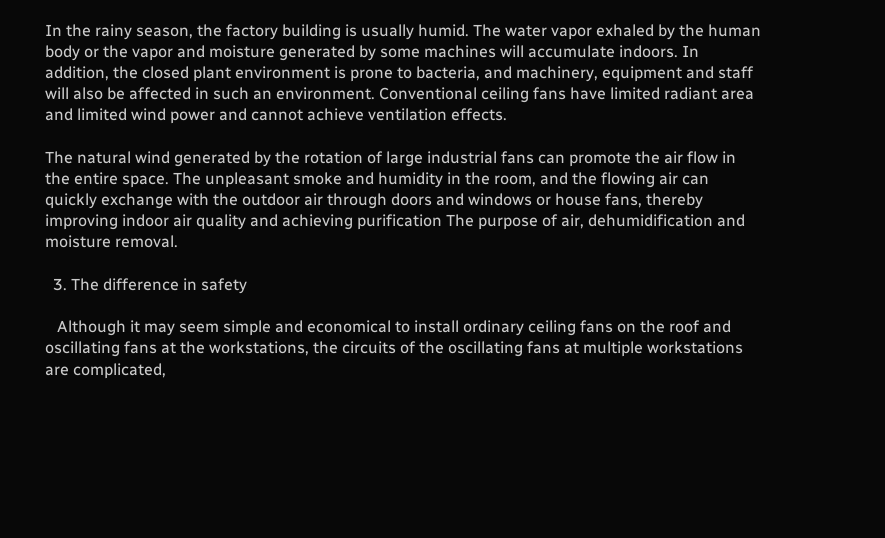In the rainy season, the factory building is usually humid. The water vapor exhaled by the human body or the vapor and moisture generated by some machines will accumulate indoors. In addition, the closed plant environment is prone to bacteria, and machinery, equipment and staff will also be affected in such an environment. Conventional ceiling fans have limited radiant area and limited wind power and cannot achieve ventilation effects.

The natural wind generated by the rotation of large industrial fans can promote the air flow in the entire space. The unpleasant smoke and humidity in the room, and the flowing air can quickly exchange with the outdoor air through doors and windows or house fans, thereby improving indoor air quality and achieving purification The purpose of air, dehumidification and moisture removal.

  3. The difference in safety

   Although it may seem simple and economical to install ordinary ceiling fans on the roof and oscillating fans at the workstations, the circuits of the oscillating fans at multiple workstations are complicated,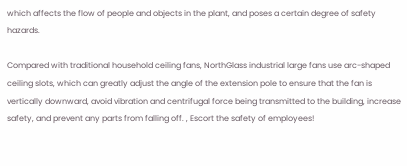which affects the flow of people and objects in the plant, and poses a certain degree of safety hazards.

Compared with traditional household ceiling fans, NorthGlass industrial large fans use arc-shaped ceiling slots, which can greatly adjust the angle of the extension pole to ensure that the fan is vertically downward, avoid vibration and centrifugal force being transmitted to the building, increase safety, and prevent any parts from falling off. , Escort the safety of employees!